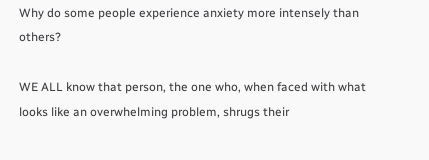Why do some people experience anxiety more intensely than others?

WE ALL know that person, the one who, when faced with what looks like an overwhelming problem, shrugs their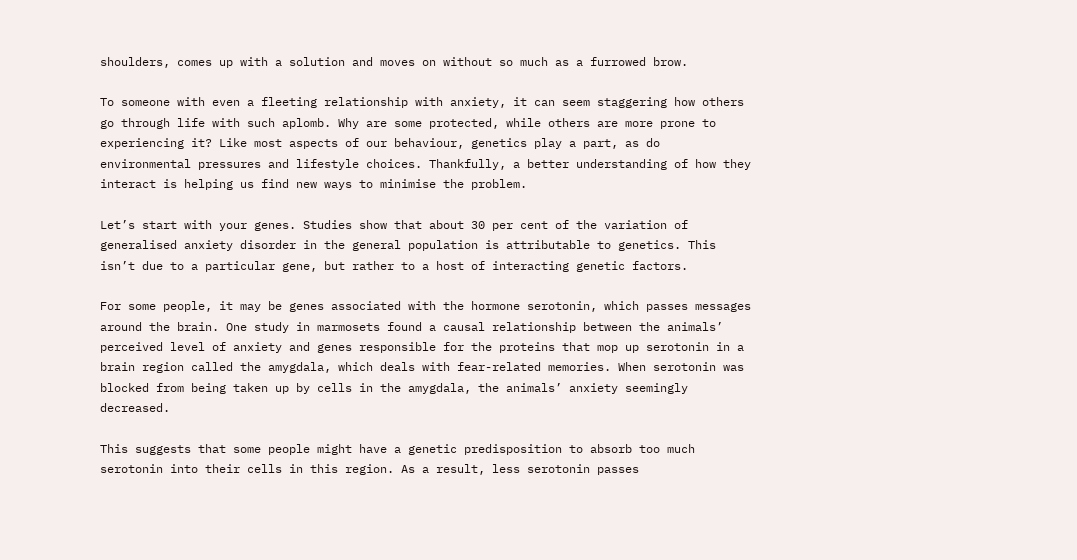shoulders, comes up with a solution and moves on without so much as a furrowed brow.

To someone with even a fleeting relationship with anxiety, it can seem staggering how others go through life with such aplomb. Why are some protected, while others are more prone to experiencing it? Like most aspects of our behaviour, genetics play a part, as do environmental pressures and lifestyle choices. Thankfully, a better understanding of how they interact is helping us find new ways to minimise the problem.

Let’s start with your genes. Studies show that about 30 per cent of the variation of generalised anxiety disorder in the general population is attributable to genetics. This isn’t due to a particular gene, but rather to a host of interacting genetic factors.

For some people, it may be genes associated with the hormone serotonin, which passes messages around the brain. One study in marmosets found a causal relationship between the animals’ perceived level of anxiety and genes responsible for the proteins that mop up serotonin in a brain region called the amygdala, which deals with fear-related memories. When serotonin was blocked from being taken up by cells in the amygdala, the animals’ anxiety seemingly decreased.

This suggests that some people might have a genetic predisposition to absorb too much serotonin into their cells in this region. As a result, less serotonin passes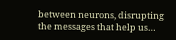between neurons, disrupting the messages that help us…